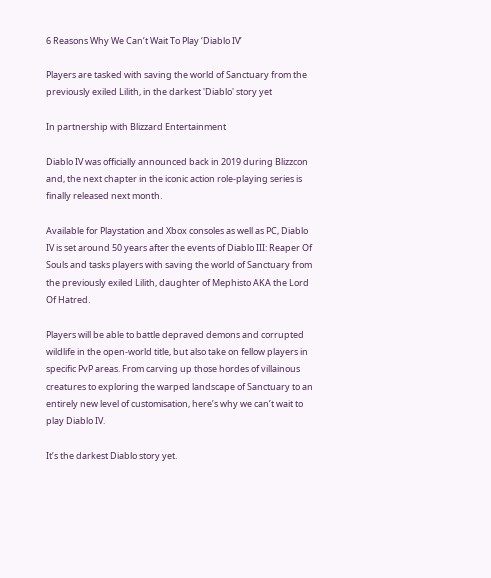6 Reasons Why We Can’t Wait To Play ‘Diablo IV’

Players are tasked with saving the world of Sanctuary from the previously exiled Lilith, in the darkest 'Diablo' story yet

In partnership with Blizzard Entertainment

Diablo IV was officially announced back in 2019 during Blizzcon and, the next chapter in the iconic action role-playing series is finally released next month.

Available for Playstation and Xbox consoles as well as PC, Diablo IV is set around 50 years after the events of Diablo III: Reaper Of Souls and tasks players with saving the world of Sanctuary from the previously exiled Lilith, daughter of Mephisto AKA the Lord Of Hatred.

Players will be able to battle depraved demons and corrupted wildlife in the open-world title, but also take on fellow players in specific PvP areas. From carving up those hordes of villainous creatures to exploring the warped landscape of Sanctuary to an entirely new level of customisation, here’s why we can’t wait to play Diablo IV.

It’s the darkest Diablo story yet.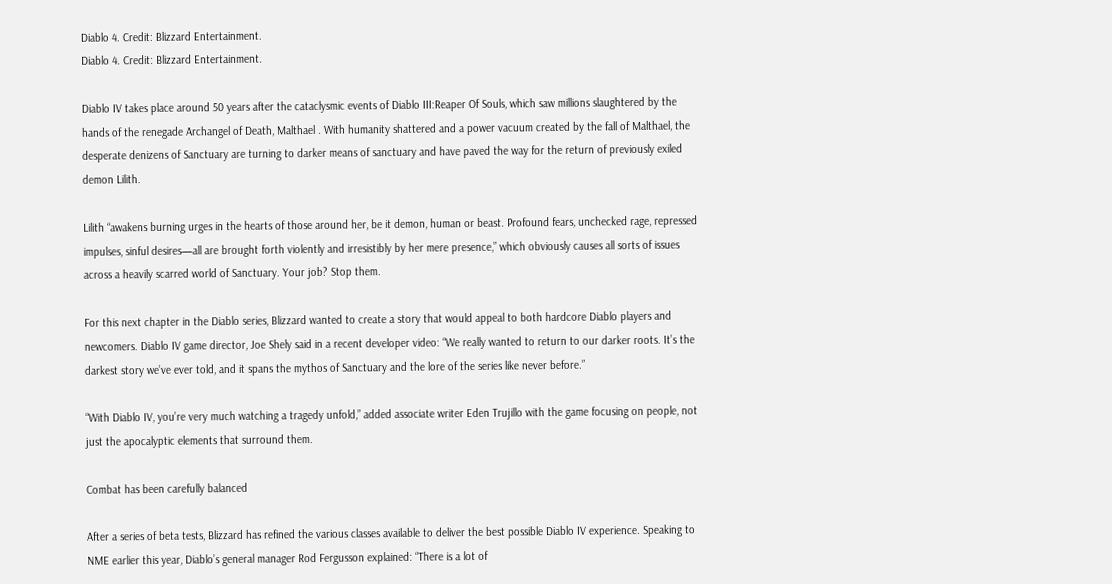Diablo 4. Credit: Blizzard Entertainment.
Diablo 4. Credit: Blizzard Entertainment.

Diablo IV takes place around 50 years after the cataclysmic events of Diablo III:Reaper Of Souls, which saw millions slaughtered by the hands of the renegade Archangel of Death, Malthael . With humanity shattered and a power vacuum created by the fall of Malthael, the desperate denizens of Sanctuary are turning to darker means of sanctuary and have paved the way for the return of previously exiled demon Lilith.

Lilith “awakens burning urges in the hearts of those around her, be it demon, human or beast. Profound fears, unchecked rage, repressed impulses, sinful desires—all are brought forth violently and irresistibly by her mere presence,” which obviously causes all sorts of issues across a heavily scarred world of Sanctuary. Your job? Stop them.

For this next chapter in the Diablo series, Blizzard wanted to create a story that would appeal to both hardcore Diablo players and newcomers. Diablo IV game director, Joe Shely said in a recent developer video: “We really wanted to return to our darker roots. It’s the darkest story we’ve ever told, and it spans the mythos of Sanctuary and the lore of the series like never before.”

“With Diablo IV, you’re very much watching a tragedy unfold,” added associate writer Eden Trujillo with the game focusing on people, not just the apocalyptic elements that surround them.

Combat has been carefully balanced

After a series of beta tests, Blizzard has refined the various classes available to deliver the best possible Diablo IV experience. Speaking to NME earlier this year, Diablo’s general manager Rod Fergusson explained: “There is a lot of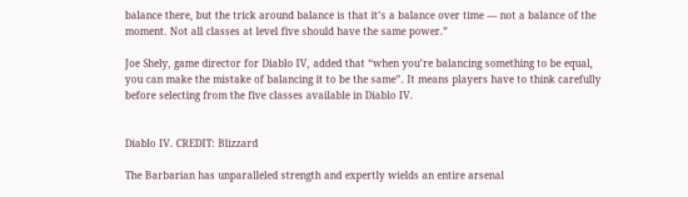balance there, but the trick around balance is that it’s a balance over time — not a balance of the moment. Not all classes at level five should have the same power.”

Joe Shely, game director for Diablo IV, added that “when you’re balancing something to be equal, you can make the mistake of balancing it to be the same”. It means players have to think carefully before selecting from the five classes available in Diablo IV.


Diablo IV. CREDIT: Blizzard

The Barbarian has unparalleled strength and expertly wields an entire arsenal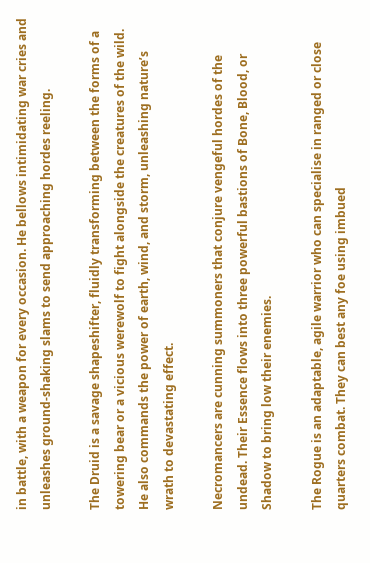in battle, with a weapon for every occasion. He bellows intimidating war cries and unleashes ground-shaking slams to send approaching hordes reeling.

The Druid is a savage shapeshifter, fluidly transforming between the forms of a towering bear or a vicious werewolf to fight alongside the creatures of the wild. He also commands the power of earth, wind, and storm, unleashing nature’s wrath to devastating effect.

Necromancers are cunning summoners that conjure vengeful hordes of the undead. Their Essence flows into three powerful bastions of Bone, Blood, or Shadow to bring low their enemies.

The Rogue is an adaptable, agile warrior who can specialise in ranged or close quarters combat. They can best any foe using imbued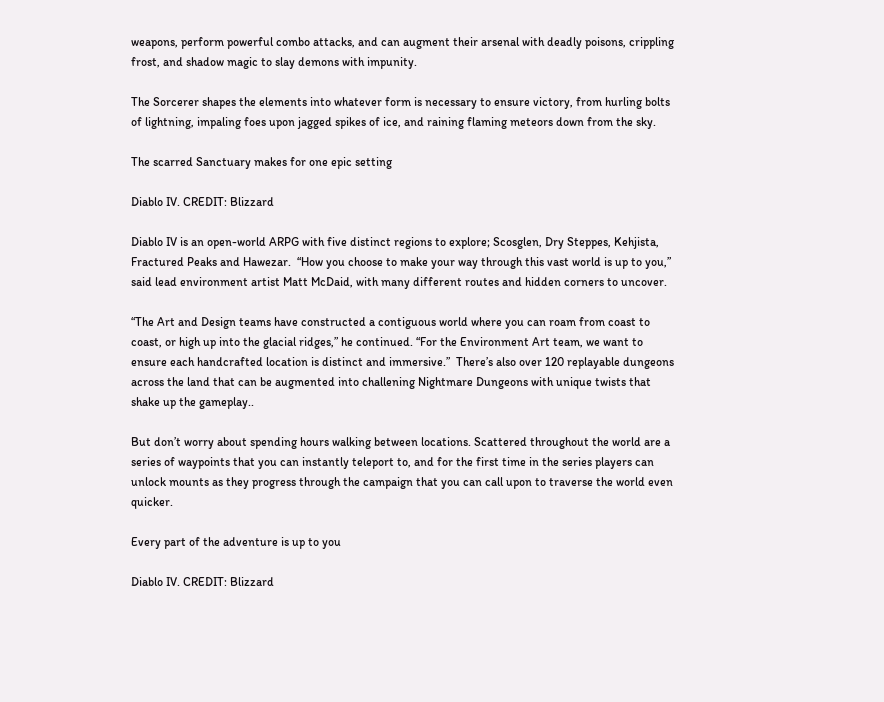weapons, perform powerful combo attacks, and can augment their arsenal with deadly poisons, crippling frost, and shadow magic to slay demons with impunity.

The Sorcerer shapes the elements into whatever form is necessary to ensure victory, from hurling bolts of lightning, impaling foes upon jagged spikes of ice, and raining flaming meteors down from the sky.

The scarred Sanctuary makes for one epic setting

Diablo IV. CREDIT: Blizzard

Diablo IV is an open-world ARPG with five distinct regions to explore; Scosglen, Dry Steppes, Kehjista, Fractured Peaks and Hawezar.  “How you choose to make your way through this vast world is up to you,” said lead environment artist Matt McDaid, with many different routes and hidden corners to uncover.

“The Art and Design teams have constructed a contiguous world where you can roam from coast to coast, or high up into the glacial ridges,” he continued. “For the Environment Art team, we want to ensure each handcrafted location is distinct and immersive.”  There’s also over 120 replayable dungeons across the land that can be augmented into challening Nightmare Dungeons with unique twists that shake up the gameplay..

But don’t worry about spending hours walking between locations. Scattered throughout the world are a series of waypoints that you can instantly teleport to, and for the first time in the series players can unlock mounts as they progress through the campaign that you can call upon to traverse the world even quicker.

Every part of the adventure is up to you

Diablo IV. CREDIT: Blizzard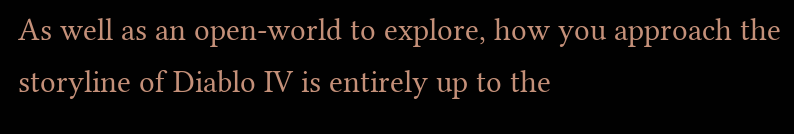As well as an open-world to explore, how you approach the storyline of Diablo IV is entirely up to the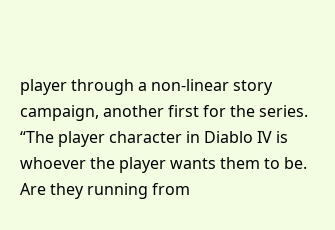player through a non-linear story campaign, another first for the series. “The player character in Diablo IV is whoever the player wants them to be. Are they running from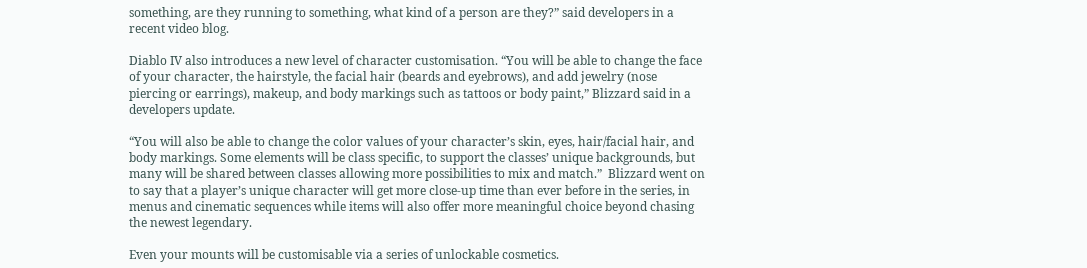something, are they running to something, what kind of a person are they?” said developers in a recent video blog.

Diablo IV also introduces a new level of character customisation. “You will be able to change the face of your character, the hairstyle, the facial hair (beards and eyebrows), and add jewelry (nose piercing or earrings), makeup, and body markings such as tattoos or body paint,” Blizzard said in a developers update.

“You will also be able to change the color values of your character’s skin, eyes, hair/facial hair, and body markings. Some elements will be class specific, to support the classes’ unique backgrounds, but many will be shared between classes allowing more possibilities to mix and match.”  Blizzard went on to say that a player’s unique character will get more close-up time than ever before in the series, in menus and cinematic sequences while items will also offer more meaningful choice beyond chasing the newest legendary.

Even your mounts will be customisable via a series of unlockable cosmetics.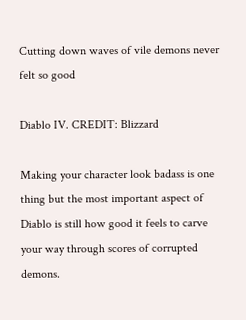Cutting down waves of vile demons never felt so good

Diablo IV. CREDIT: Blizzard

Making your character look badass is one thing but the most important aspect of Diablo is still how good it feels to carve your way through scores of corrupted demons.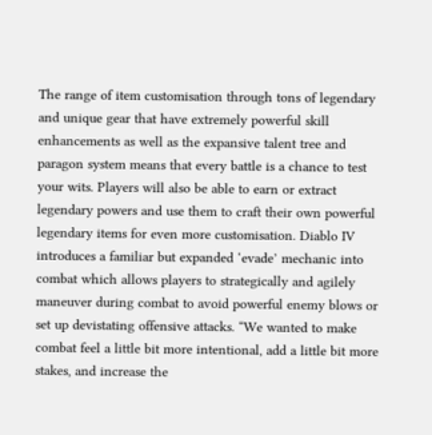The range of item customisation through tons of legendary and unique gear that have extremely powerful skill enhancements as well as the expansive talent tree and paragon system means that every battle is a chance to test your wits. Players will also be able to earn or extract legendary powers and use them to craft their own powerful legendary items for even more customisation. Diablo IV introduces a familiar but expanded ‘evade’ mechanic into combat which allows players to strategically and agilely maneuver during combat to avoid powerful enemy blows or set up devistating offensive attacks. “We wanted to make combat feel a little bit more intentional, add a little bit more stakes, and increase the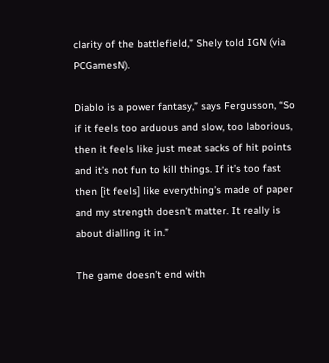clarity of the battlefield,” Shely told IGN (via PCGamesN).

Diablo is a power fantasy,” says Fergusson, “So if it feels too arduous and slow, too laborious, then it feels like just meat sacks of hit points and it’s not fun to kill things. If it’s too fast then [it feels] like everything’s made of paper and my strength doesn’t matter. It really is about dialling it in.”

The game doesn’t end with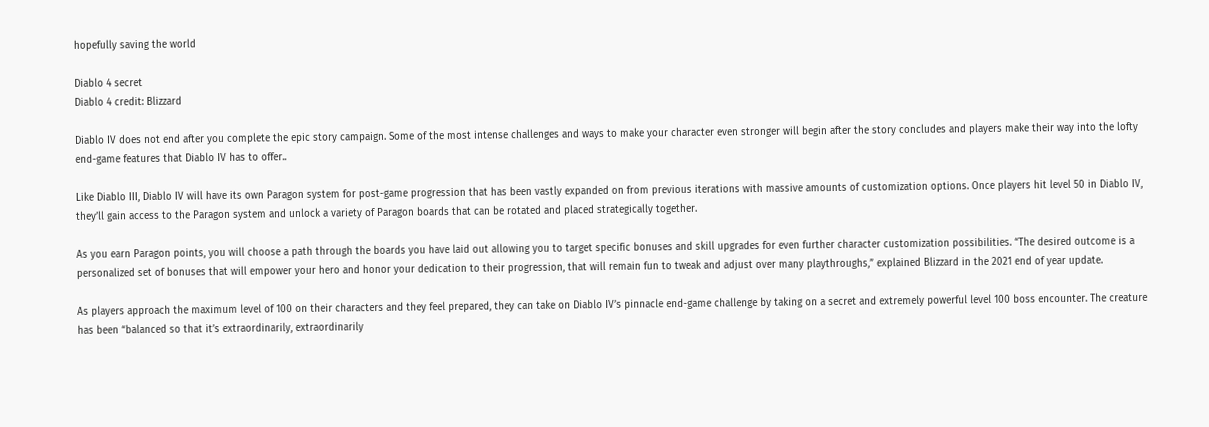hopefully saving the world

Diablo 4 secret
Diablo 4 credit: Blizzard

Diablo IV does not end after you complete the epic story campaign. Some of the most intense challenges and ways to make your character even stronger will begin after the story concludes and players make their way into the lofty end-game features that Diablo IV has to offer..

Like Diablo III, Diablo IV will have its own Paragon system for post-game progression that has been vastly expanded on from previous iterations with massive amounts of customization options. Once players hit level 50 in Diablo IV, they’ll gain access to the Paragon system and unlock a variety of Paragon boards that can be rotated and placed strategically together.

As you earn Paragon points, you will choose a path through the boards you have laid out allowing you to target specific bonuses and skill upgrades for even further character customization possibilities. “The desired outcome is a personalized set of bonuses that will empower your hero and honor your dedication to their progression, that will remain fun to tweak and adjust over many playthroughs,” explained Blizzard in the 2021 end of year update.

As players approach the maximum level of 100 on their characters and they feel prepared, they can take on Diablo IV’s pinnacle end-game challenge by taking on a secret and extremely powerful level 100 boss encounter. The creature has been “balanced so that it’s extraordinarily, extraordinarily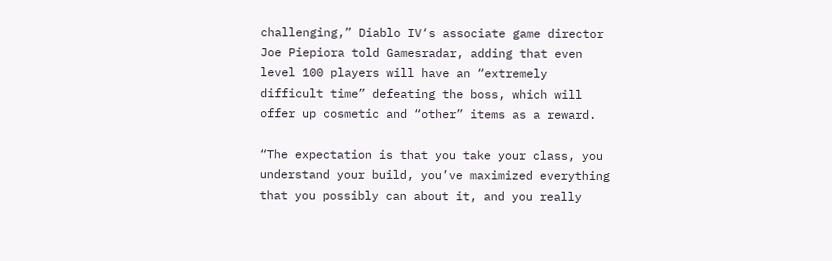challenging,” Diablo IV‘s associate game director Joe Piepiora told Gamesradar, adding that even level 100 players will have an “extremely difficult time” defeating the boss, which will offer up cosmetic and “other” items as a reward.

“The expectation is that you take your class, you understand your build, you’ve maximized everything that you possibly can about it, and you really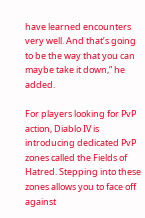have learned encounters very well. And that’s going to be the way that you can maybe take it down,” he added.

For players looking for PvP action, Diablo IV is introducing dedicated PvP zones called the Fields of Hatred. Stepping into these zones allows you to face off against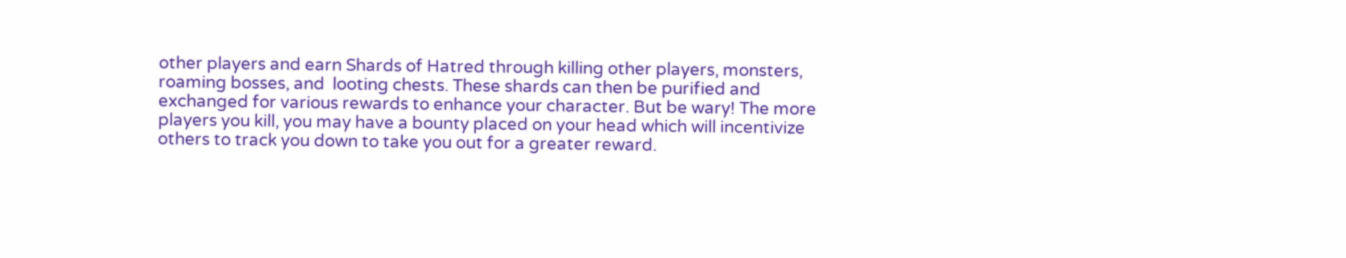other players and earn Shards of Hatred through killing other players, monsters, roaming bosses, and  looting chests. These shards can then be purified and exchanged for various rewards to enhance your character. But be wary! The more players you kill, you may have a bounty placed on your head which will incentivize others to track you down to take you out for a greater reward.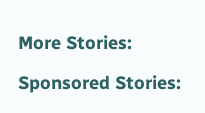More Stories:

Sponsored Stories: